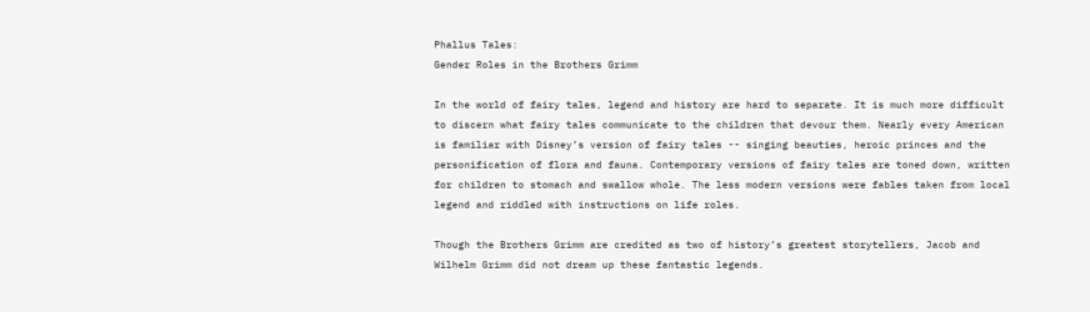Phallus Tales:
Gender Roles in the Brothers Grimm

In the world of fairy tales, legend and history are hard to separate. It is much more difficult to discern what fairy tales communicate to the children that devour them. Nearly every American is familiar with Disney’s version of fairy tales -- singing beauties, heroic princes and the personification of flora and fauna. Contemporary versions of fairy tales are toned down, written for children to stomach and swallow whole. The less modern versions were fables taken from local legend and riddled with instructions on life roles.

Though the Brothers Grimm are credited as two of history’s greatest storytellers, Jacob and Wilhelm Grimm did not dream up these fantastic legends.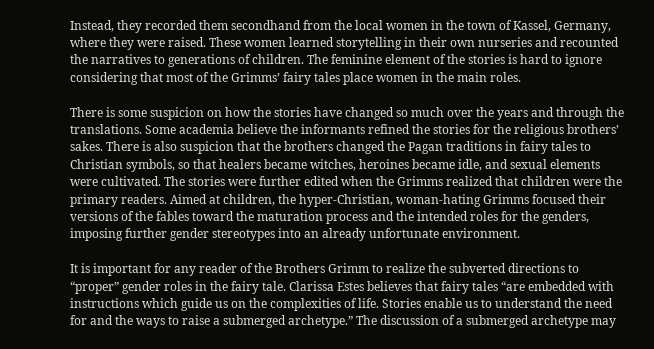Instead, they recorded them secondhand from the local women in the town of Kassel, Germany, where they were raised. These women learned storytelling in their own nurseries and recounted the narratives to generations of children. The feminine element of the stories is hard to ignore considering that most of the Grimms’ fairy tales place women in the main roles.

There is some suspicion on how the stories have changed so much over the years and through the translations. Some academia believe the informants refined the stories for the religious brothers’ sakes. There is also suspicion that the brothers changed the Pagan traditions in fairy tales to Christian symbols, so that healers became witches, heroines became idle, and sexual elements were cultivated. The stories were further edited when the Grimms realized that children were the primary readers. Aimed at children, the hyper-Christian, woman-hating Grimms focused their versions of the fables toward the maturation process and the intended roles for the genders, imposing further gender stereotypes into an already unfortunate environment.

It is important for any reader of the Brothers Grimm to realize the subverted directions to “proper” gender roles in the fairy tale. Clarissa Estes believes that fairy tales “are embedded with instructions which guide us on the complexities of life. Stories enable us to understand the need for and the ways to raise a submerged archetype.” The discussion of a submerged archetype may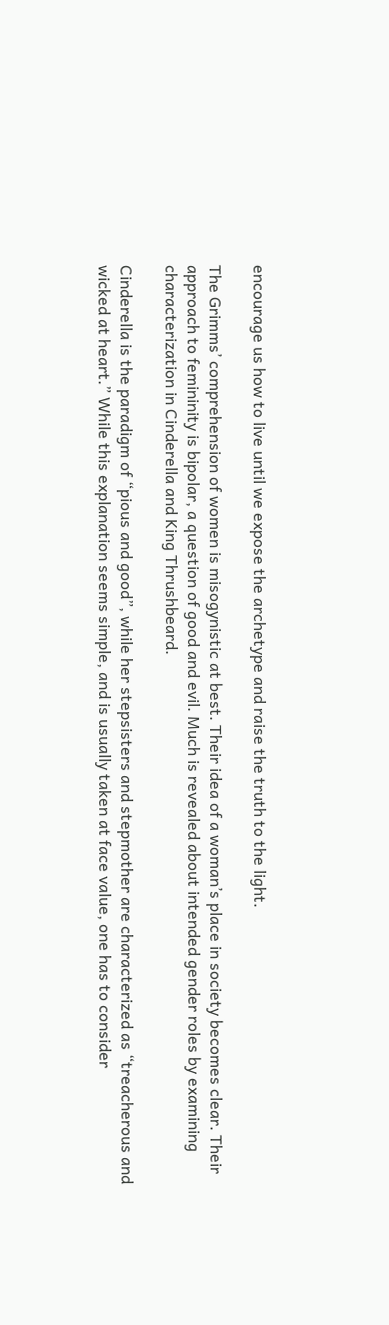encourage us how to live until we expose the archetype and raise the truth to the light.

The Grimms’ comprehension of women is misogynistic at best. Their idea of a woman’s place in society becomes clear. Their approach to femininity is bipolar, a question of good and evil. Much is revealed about intended gender roles by examining characterization in Cinderella and King Thrushbeard.

Cinderella is the paradigm of “pious and good”, while her stepsisters and stepmother are characterized as “treacherous and wicked at heart.” While this explanation seems simple, and is usually taken at face value, one has to consider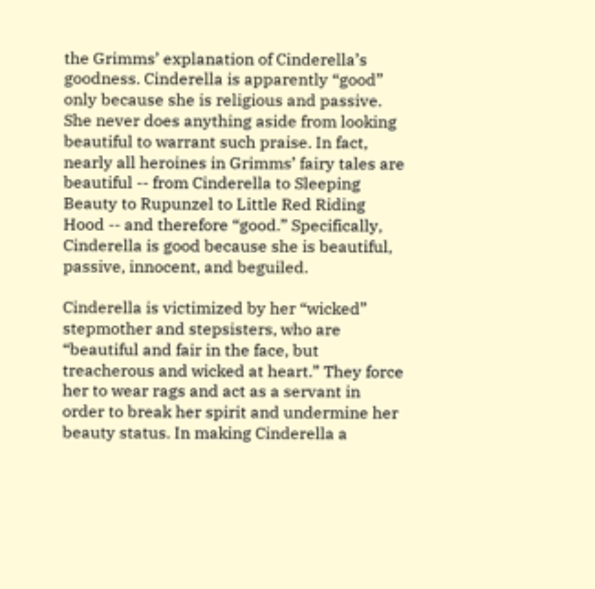the Grimms’ explanation of Cinderella’s goodness. Cinderella is apparently “good” only because she is religious and passive. She never does anything aside from looking beautiful to warrant such praise. In fact, nearly all heroines in Grimms’ fairy tales are beautiful -- from Cinderella to Sleeping Beauty to Rupunzel to Little Red Riding Hood -- and therefore “good.” Specifically, Cinderella is good because she is beautiful, passive, innocent, and beguiled.

Cinderella is victimized by her “wicked” stepmother and stepsisters, who are “beautiful and fair in the face, but treacherous and wicked at heart.” They force her to wear rags and act as a servant in order to break her spirit and undermine her beauty status. In making Cinderella a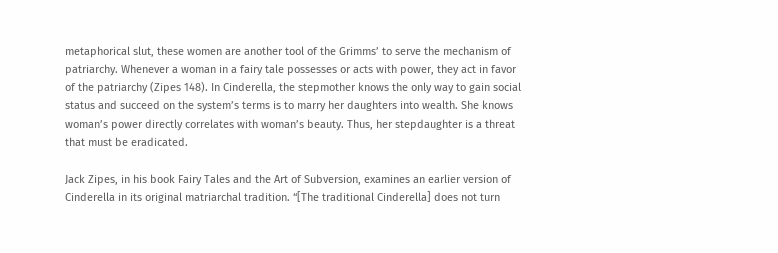metaphorical slut, these women are another tool of the Grimms’ to serve the mechanism of patriarchy. Whenever a woman in a fairy tale possesses or acts with power, they act in favor of the patriarchy (Zipes 148). In Cinderella, the stepmother knows the only way to gain social status and succeed on the system’s terms is to marry her daughters into wealth. She knows woman’s power directly correlates with woman’s beauty. Thus, her stepdaughter is a threat that must be eradicated.

Jack Zipes, in his book Fairy Tales and the Art of Subversion, examines an earlier version of Cinderella in its original matriarchal tradition. “[The traditional Cinderella] does not turn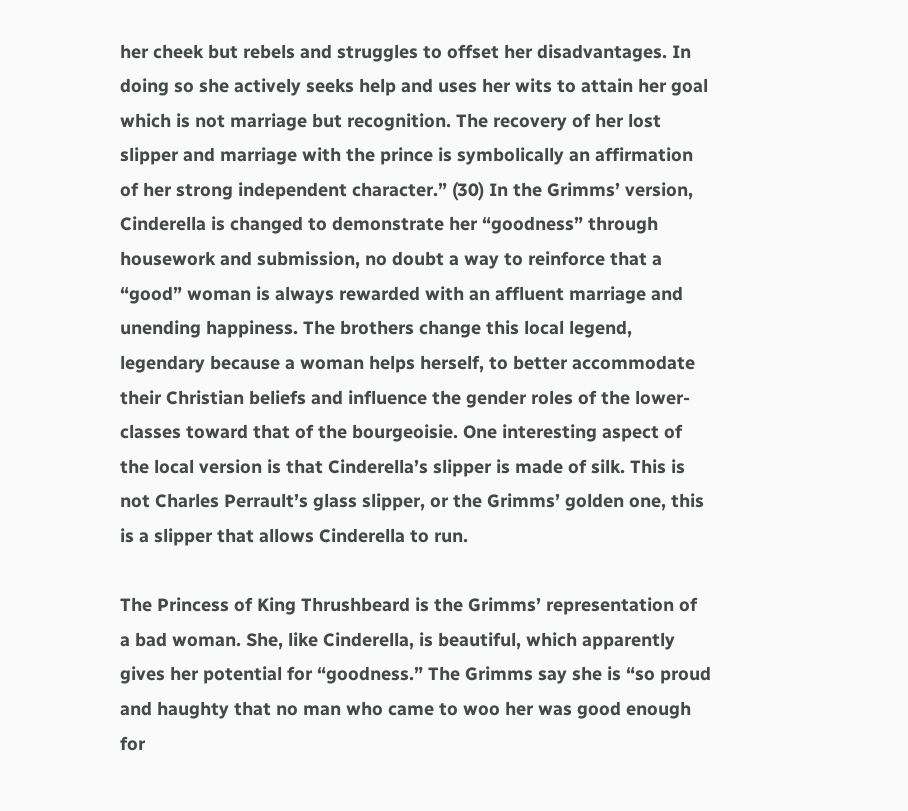her cheek but rebels and struggles to offset her disadvantages. In doing so she actively seeks help and uses her wits to attain her goal which is not marriage but recognition. The recovery of her lost slipper and marriage with the prince is symbolically an affirmation of her strong independent character.” (30) In the Grimms’ version, Cinderella is changed to demonstrate her “goodness” through housework and submission, no doubt a way to reinforce that a “good” woman is always rewarded with an affluent marriage and unending happiness. The brothers change this local legend, legendary because a woman helps herself, to better accommodate their Christian beliefs and influence the gender roles of the lower-classes toward that of the bourgeoisie. One interesting aspect of the local version is that Cinderella’s slipper is made of silk. This is not Charles Perrault’s glass slipper, or the Grimms’ golden one, this is a slipper that allows Cinderella to run.

The Princess of King Thrushbeard is the Grimms’ representation of a bad woman. She, like Cinderella, is beautiful, which apparently gives her potential for “goodness.” The Grimms say she is “so proud and haughty that no man who came to woo her was good enough for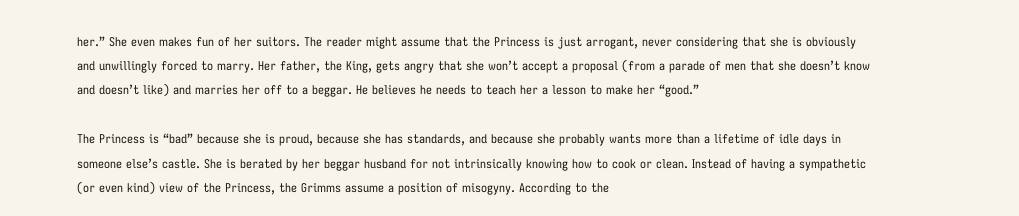her.” She even makes fun of her suitors. The reader might assume that the Princess is just arrogant, never considering that she is obviously and unwillingly forced to marry. Her father, the King, gets angry that she won’t accept a proposal (from a parade of men that she doesn’t know and doesn’t like) and marries her off to a beggar. He believes he needs to teach her a lesson to make her “good.”

The Princess is “bad” because she is proud, because she has standards, and because she probably wants more than a lifetime of idle days in someone else’s castle. She is berated by her beggar husband for not intrinsically knowing how to cook or clean. Instead of having a sympathetic (or even kind) view of the Princess, the Grimms assume a position of misogyny. According to the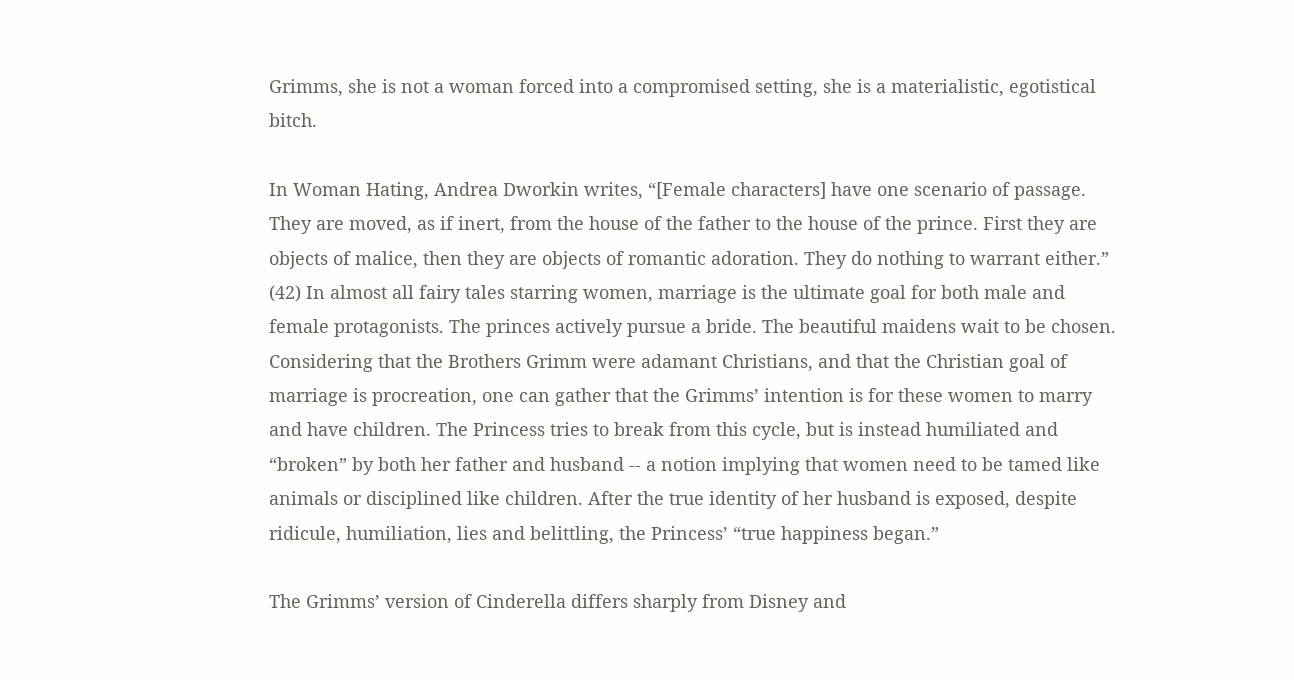Grimms, she is not a woman forced into a compromised setting, she is a materialistic, egotistical bitch.

In Woman Hating, Andrea Dworkin writes, “[Female characters] have one scenario of passage. They are moved, as if inert, from the house of the father to the house of the prince. First they are objects of malice, then they are objects of romantic adoration. They do nothing to warrant either.” (42) In almost all fairy tales starring women, marriage is the ultimate goal for both male and female protagonists. The princes actively pursue a bride. The beautiful maidens wait to be chosen. Considering that the Brothers Grimm were adamant Christians, and that the Christian goal of marriage is procreation, one can gather that the Grimms’ intention is for these women to marry and have children. The Princess tries to break from this cycle, but is instead humiliated and “broken” by both her father and husband -- a notion implying that women need to be tamed like animals or disciplined like children. After the true identity of her husband is exposed, despite ridicule, humiliation, lies and belittling, the Princess’ “true happiness began.”

The Grimms’ version of Cinderella differs sharply from Disney and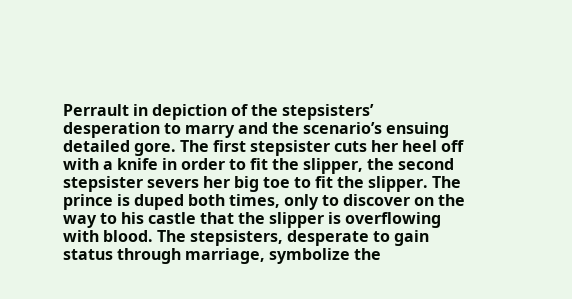Perrault in depiction of the stepsisters’ desperation to marry and the scenario’s ensuing detailed gore. The first stepsister cuts her heel off with a knife in order to fit the slipper, the second stepsister severs her big toe to fit the slipper. The prince is duped both times, only to discover on the way to his castle that the slipper is overflowing with blood. The stepsisters, desperate to gain status through marriage, symbolize the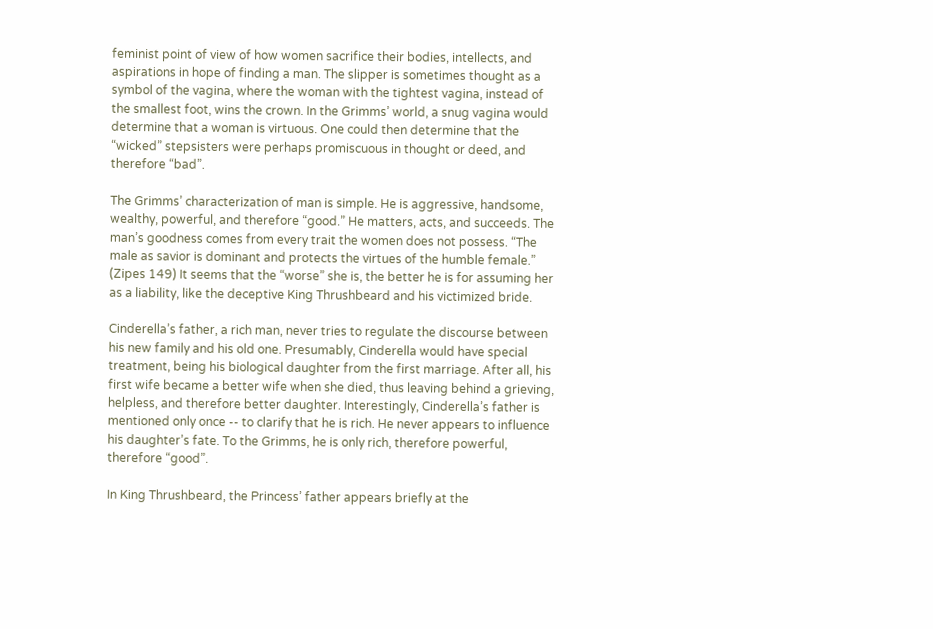feminist point of view of how women sacrifice their bodies, intellects, and aspirations in hope of finding a man. The slipper is sometimes thought as a symbol of the vagina, where the woman with the tightest vagina, instead of the smallest foot, wins the crown. In the Grimms’ world, a snug vagina would determine that a woman is virtuous. One could then determine that the “wicked” stepsisters were perhaps promiscuous in thought or deed, and therefore “bad”.

The Grimms’ characterization of man is simple. He is aggressive, handsome, wealthy, powerful, and therefore “good.” He matters, acts, and succeeds. The man’s goodness comes from every trait the women does not possess. “The male as savior is dominant and protects the virtues of the humble female.” (Zipes 149) It seems that the “worse” she is, the better he is for assuming her as a liability, like the deceptive King Thrushbeard and his victimized bride.

Cinderella’s father, a rich man, never tries to regulate the discourse between his new family and his old one. Presumably, Cinderella would have special treatment, being his biological daughter from the first marriage. After all, his first wife became a better wife when she died, thus leaving behind a grieving, helpless, and therefore better daughter. Interestingly, Cinderella’s father is mentioned only once -- to clarify that he is rich. He never appears to influence his daughter’s fate. To the Grimms, he is only rich, therefore powerful, therefore “good”.

In King Thrushbeard, the Princess’ father appears briefly at the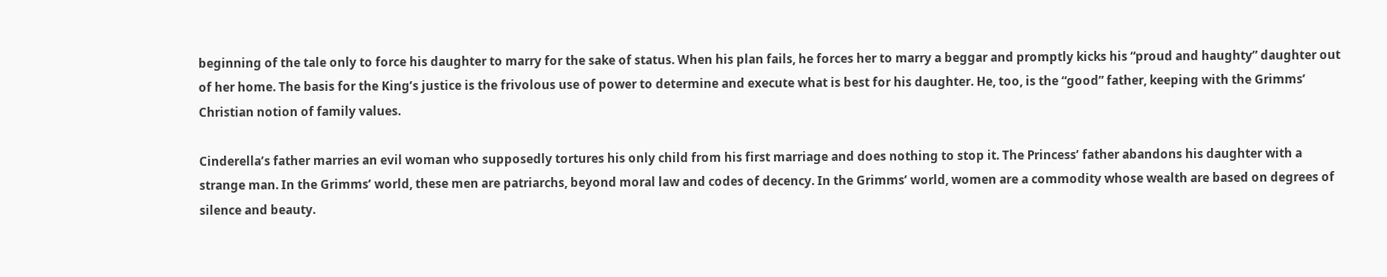beginning of the tale only to force his daughter to marry for the sake of status. When his plan fails, he forces her to marry a beggar and promptly kicks his “proud and haughty” daughter out of her home. The basis for the King’s justice is the frivolous use of power to determine and execute what is best for his daughter. He, too, is the “good” father, keeping with the Grimms’ Christian notion of family values.

Cinderella’s father marries an evil woman who supposedly tortures his only child from his first marriage and does nothing to stop it. The Princess’ father abandons his daughter with a strange man. In the Grimms’ world, these men are patriarchs, beyond moral law and codes of decency. In the Grimms’ world, women are a commodity whose wealth are based on degrees of silence and beauty.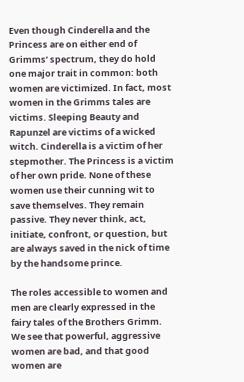Even though Cinderella and the Princess are on either end of Grimms’ spectrum, they do hold one major trait in common: both women are victimized. In fact, most women in the Grimms tales are victims. Sleeping Beauty and Rapunzel are victims of a wicked witch. Cinderella is a victim of her stepmother. The Princess is a victim of her own pride. None of these women use their cunning wit to save themselves. They remain passive. They never think, act, initiate, confront, or question, but are always saved in the nick of time by the handsome prince.

The roles accessible to women and men are clearly expressed in the fairy tales of the Brothers Grimm. We see that powerful, aggressive women are bad, and that good women are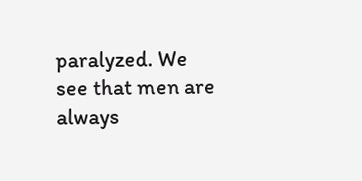paralyzed. We see that men are always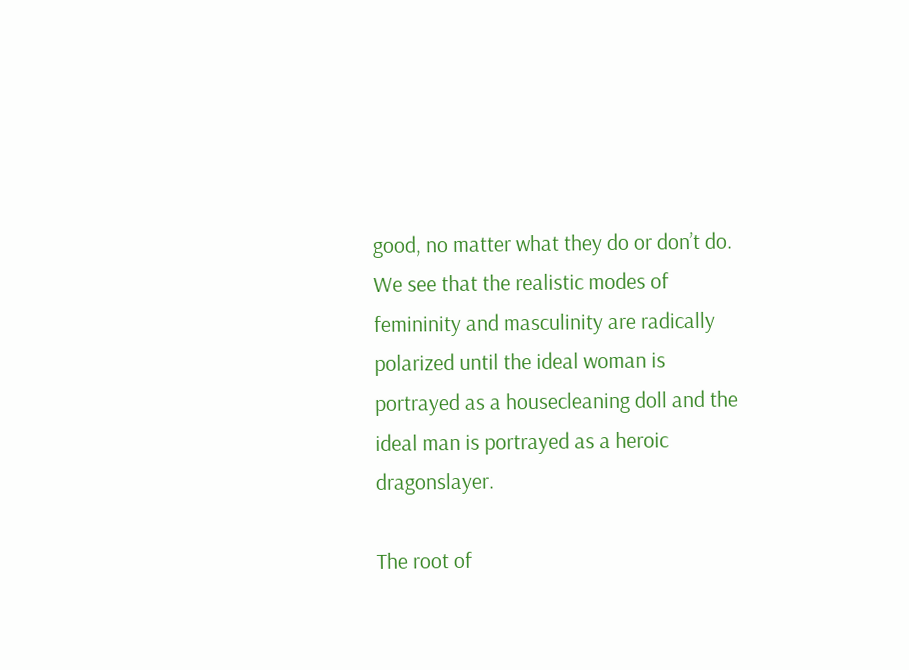good, no matter what they do or don’t do. We see that the realistic modes of femininity and masculinity are radically polarized until the ideal woman is portrayed as a housecleaning doll and the ideal man is portrayed as a heroic dragonslayer.

The root of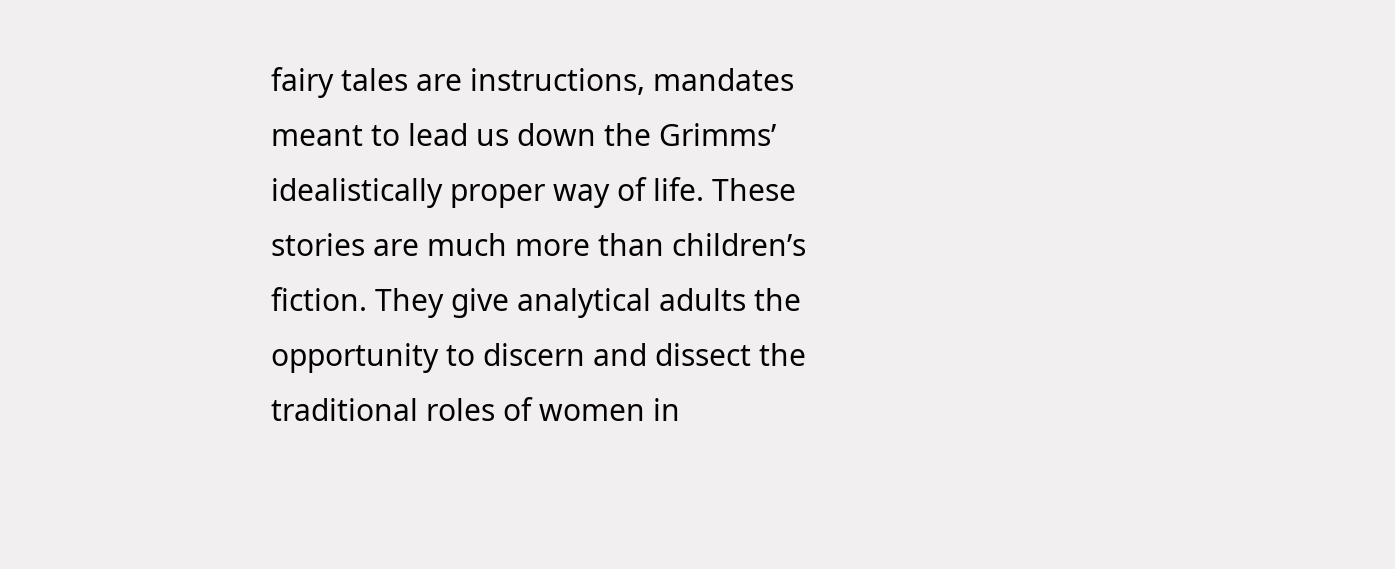fairy tales are instructions, mandates meant to lead us down the Grimms’ idealistically proper way of life. These stories are much more than children’s fiction. They give analytical adults the opportunity to discern and dissect the traditional roles of women in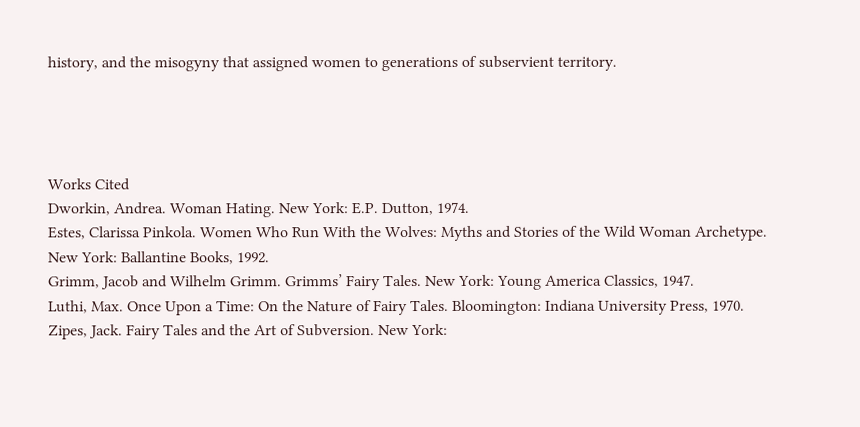history, and the misogyny that assigned women to generations of subservient territory.




Works Cited
Dworkin, Andrea. Woman Hating. New York: E.P. Dutton, 1974.
Estes, Clarissa Pinkola. Women Who Run With the Wolves: Myths and Stories of the Wild Woman Archetype. New York: Ballantine Books, 1992.
Grimm, Jacob and Wilhelm Grimm. Grimms’ Fairy Tales. New York: Young America Classics, 1947.
Luthi, Max. Once Upon a Time: On the Nature of Fairy Tales. Bloomington: Indiana University Press, 1970.
Zipes, Jack. Fairy Tales and the Art of Subversion. New York: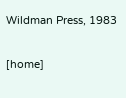Wildman Press, 1983

[home]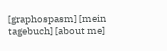[graphospasm] [mein tagebuch] [about me]